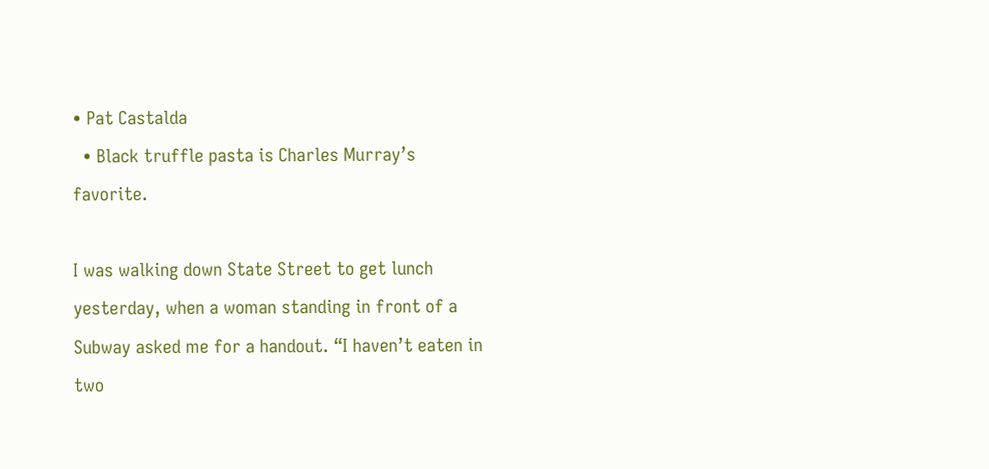• Pat Castalda
  • Black truffle pasta is Charles Murray’s favorite.

I was walking down State Street to get lunch yesterday, when a woman standing in front of a Subway asked me for a handout. “I haven’t eaten in two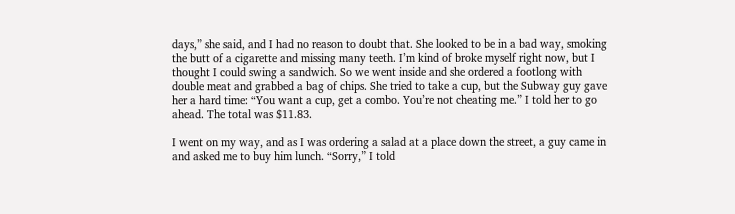days,” she said, and I had no reason to doubt that. She looked to be in a bad way, smoking the butt of a cigarette and missing many teeth. I’m kind of broke myself right now, but I thought I could swing a sandwich. So we went inside and she ordered a footlong with double meat and grabbed a bag of chips. She tried to take a cup, but the Subway guy gave her a hard time: “You want a cup, get a combo. You’re not cheating me.” I told her to go ahead. The total was $11.83.

I went on my way, and as I was ordering a salad at a place down the street, a guy came in and asked me to buy him lunch. “Sorry,” I told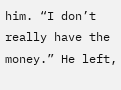him. “I don’t really have the money.” He left,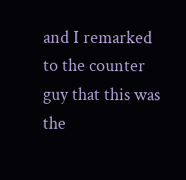and I remarked to the counter guy that this was the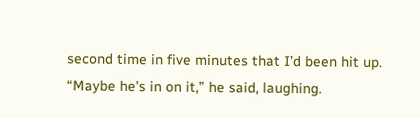second time in five minutes that I’d been hit up. “Maybe he’s in on it,” he said, laughing.